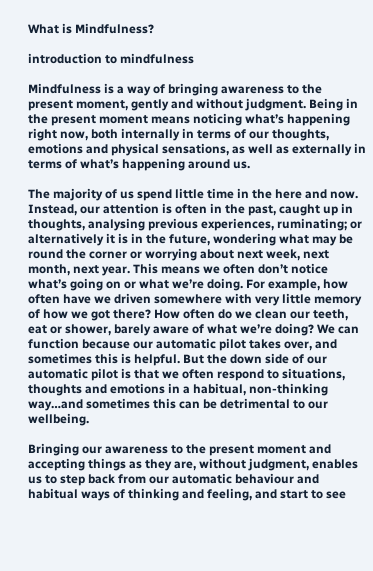What is Mindfulness?

introduction to mindfulness

Mindfulness is a way of bringing awareness to the present moment, gently and without judgment. Being in the present moment means noticing what’s happening right now, both internally in terms of our thoughts, emotions and physical sensations, as well as externally in terms of what’s happening around us.

The majority of us spend little time in the here and now. Instead, our attention is often in the past, caught up in thoughts, analysing previous experiences, ruminating; or alternatively it is in the future, wondering what may be round the corner or worrying about next week, next month, next year. This means we often don’t notice what’s going on or what we’re doing. For example, how often have we driven somewhere with very little memory of how we got there? How often do we clean our teeth, eat or shower, barely aware of what we’re doing? We can function because our automatic pilot takes over, and sometimes this is helpful. But the down side of our automatic pilot is that we often respond to situations, thoughts and emotions in a habitual, non-thinking way…and sometimes this can be detrimental to our wellbeing.

Bringing our awareness to the present moment and accepting things as they are, without judgment, enables us to step back from our automatic behaviour and habitual ways of thinking and feeling, and start to see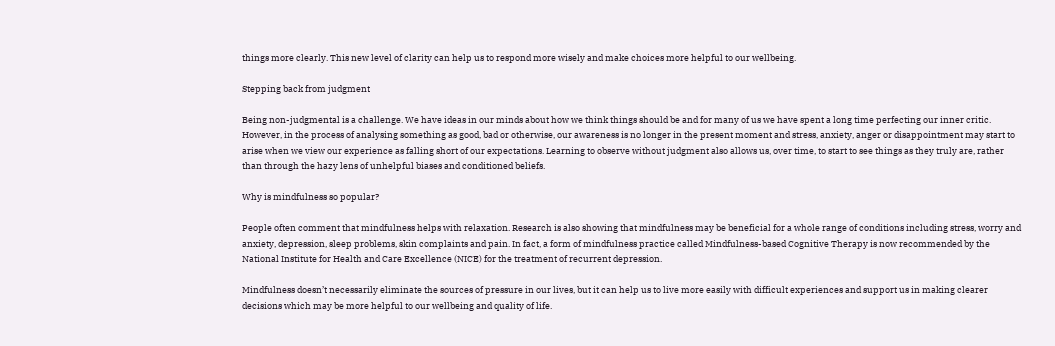things more clearly. This new level of clarity can help us to respond more wisely and make choices more helpful to our wellbeing.

Stepping back from judgment

Being non-judgmental is a challenge. We have ideas in our minds about how we think things should be and for many of us we have spent a long time perfecting our inner critic. However, in the process of analysing something as good, bad or otherwise, our awareness is no longer in the present moment and stress, anxiety, anger or disappointment may start to arise when we view our experience as falling short of our expectations. Learning to observe without judgment also allows us, over time, to start to see things as they truly are, rather than through the hazy lens of unhelpful biases and conditioned beliefs.

Why is mindfulness so popular?

People often comment that mindfulness helps with relaxation. Research is also showing that mindfulness may be beneficial for a whole range of conditions including stress, worry and anxiety, depression, sleep problems, skin complaints and pain. In fact, a form of mindfulness practice called Mindfulness-based Cognitive Therapy is now recommended by the National Institute for Health and Care Excellence (NICE) for the treatment of recurrent depression.

Mindfulness doesn’t necessarily eliminate the sources of pressure in our lives, but it can help us to live more easily with difficult experiences and support us in making clearer decisions which may be more helpful to our wellbeing and quality of life.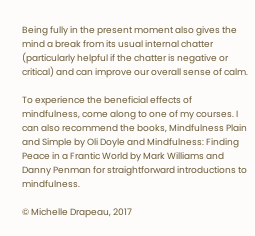Being fully in the present moment also gives the mind a break from its usual internal chatter (particularly helpful if the chatter is negative or critical) and can improve our overall sense of calm.

To experience the beneficial effects of mindfulness, come along to one of my courses. I can also recommend the books, Mindfulness Plain and Simple by Oli Doyle and Mindfulness: Finding Peace in a Frantic World by Mark Williams and Danny Penman for straightforward introductions to mindfulness.

© Michelle Drapeau, 2017